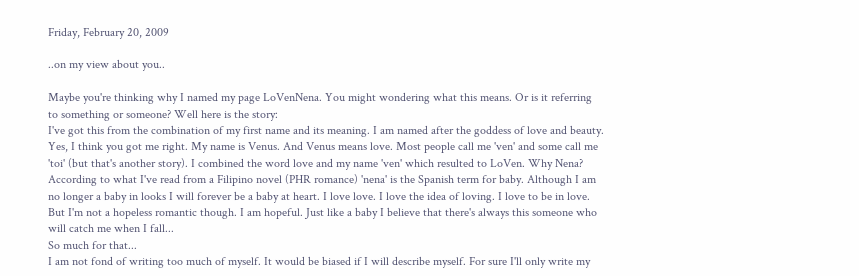Friday, February 20, 2009

..on my view about you..

Maybe you're thinking why I named my page LoVenNena. You might wondering what this means. Or is it referring to something or someone? Well here is the story:
I've got this from the combination of my first name and its meaning. I am named after the goddess of love and beauty. Yes, I think you got me right. My name is Venus. And Venus means love. Most people call me 'ven' and some call me 'toi' (but that's another story). I combined the word love and my name 'ven' which resulted to LoVen. Why Nena? According to what I've read from a Filipino novel (PHR romance) 'nena' is the Spanish term for baby. Although I am no longer a baby in looks I will forever be a baby at heart. I love love. I love the idea of loving. I love to be in love. But I'm not a hopeless romantic though. I am hopeful. Just like a baby I believe that there's always this someone who will catch me when I fall...
So much for that...
I am not fond of writing too much of myself. It would be biased if I will describe myself. For sure I'll only write my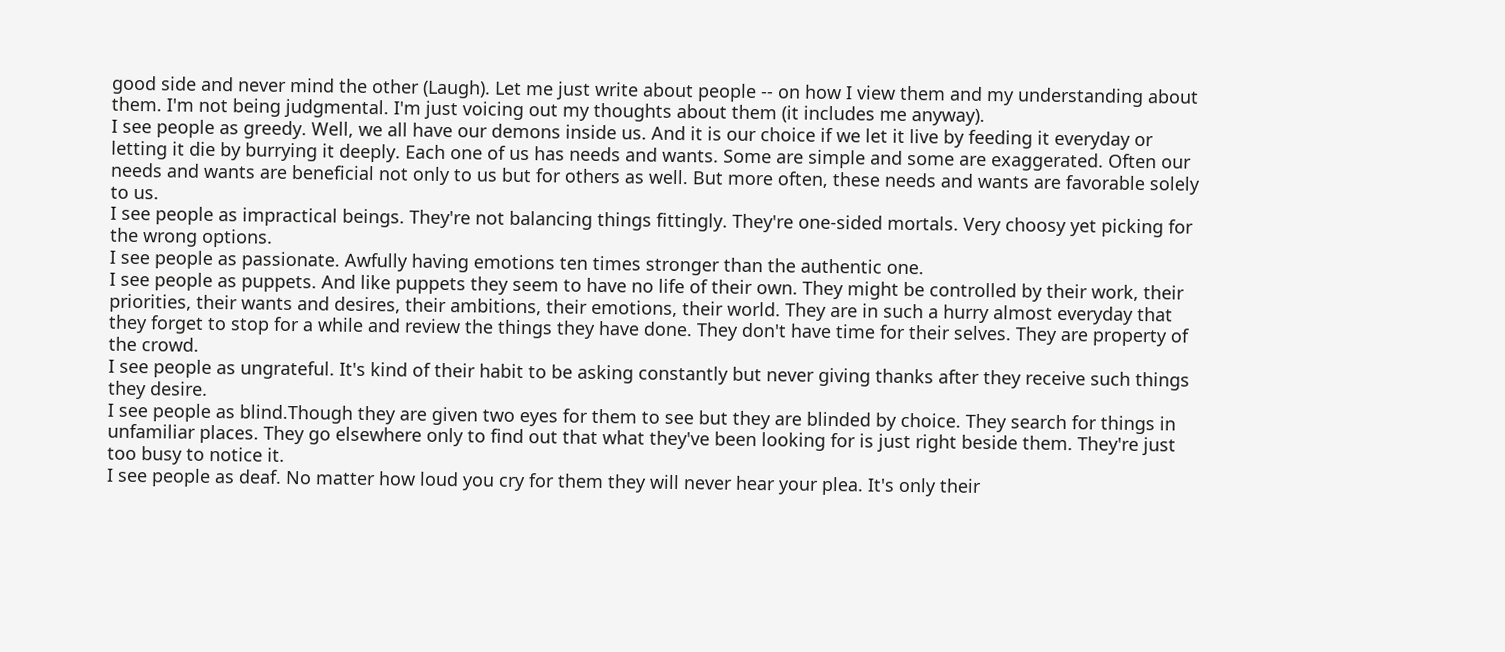good side and never mind the other (Laugh). Let me just write about people -- on how I view them and my understanding about them. I'm not being judgmental. I'm just voicing out my thoughts about them (it includes me anyway).
I see people as greedy. Well, we all have our demons inside us. And it is our choice if we let it live by feeding it everyday or letting it die by burrying it deeply. Each one of us has needs and wants. Some are simple and some are exaggerated. Often our needs and wants are beneficial not only to us but for others as well. But more often, these needs and wants are favorable solely to us.
I see people as impractical beings. They're not balancing things fittingly. They're one-sided mortals. Very choosy yet picking for the wrong options.
I see people as passionate. Awfully having emotions ten times stronger than the authentic one.
I see people as puppets. And like puppets they seem to have no life of their own. They might be controlled by their work, their priorities, their wants and desires, their ambitions, their emotions, their world. They are in such a hurry almost everyday that they forget to stop for a while and review the things they have done. They don't have time for their selves. They are property of the crowd.
I see people as ungrateful. It's kind of their habit to be asking constantly but never giving thanks after they receive such things they desire.
I see people as blind.Though they are given two eyes for them to see but they are blinded by choice. They search for things in unfamiliar places. They go elsewhere only to find out that what they've been looking for is just right beside them. They're just too busy to notice it.
I see people as deaf. No matter how loud you cry for them they will never hear your plea. It's only their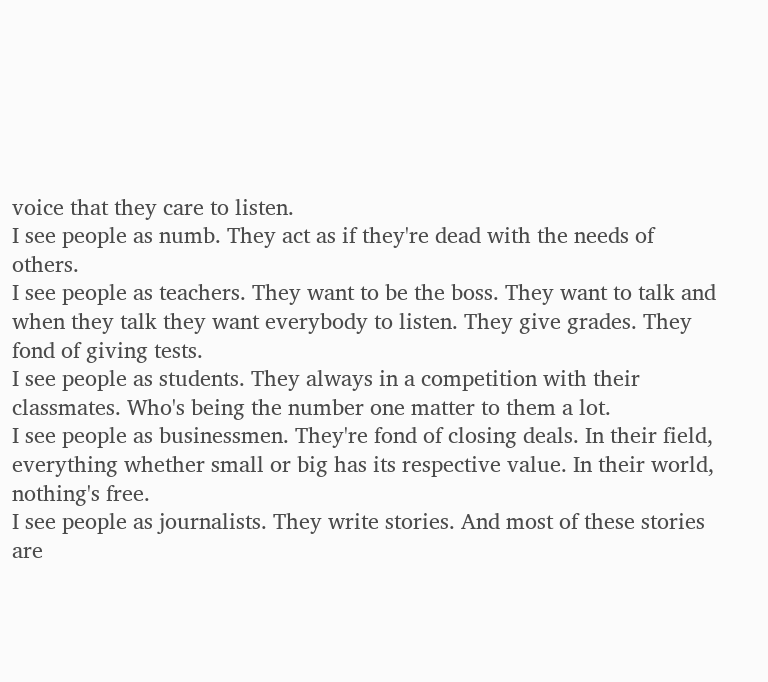voice that they care to listen.
I see people as numb. They act as if they're dead with the needs of others.
I see people as teachers. They want to be the boss. They want to talk and when they talk they want everybody to listen. They give grades. They fond of giving tests.
I see people as students. They always in a competition with their classmates. Who's being the number one matter to them a lot.
I see people as businessmen. They're fond of closing deals. In their field, everything whether small or big has its respective value. In their world, nothing's free.
I see people as journalists. They write stories. And most of these stories are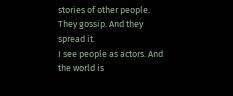stories of other people. They gossip. And they spread it.
I see people as actors. And the world is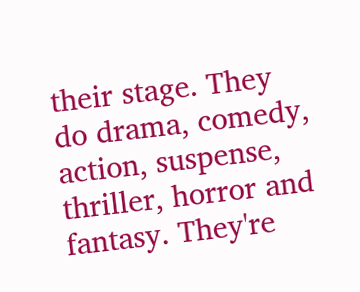their stage. They do drama, comedy, action, suspense, thriller, horror and fantasy. They're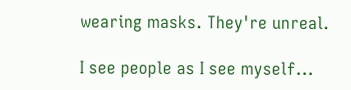wearing masks. They're unreal.

I see people as I see myself...